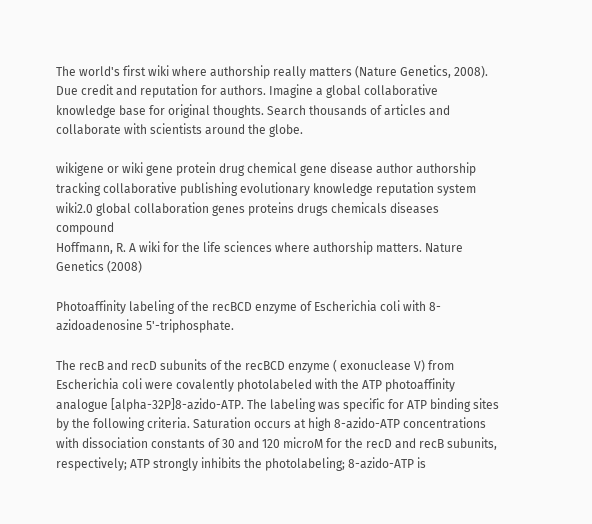The world's first wiki where authorship really matters (Nature Genetics, 2008). Due credit and reputation for authors. Imagine a global collaborative knowledge base for original thoughts. Search thousands of articles and collaborate with scientists around the globe.

wikigene or wiki gene protein drug chemical gene disease author authorship tracking collaborative publishing evolutionary knowledge reputation system wiki2.0 global collaboration genes proteins drugs chemicals diseases compound
Hoffmann, R. A wiki for the life sciences where authorship matters. Nature Genetics (2008)

Photoaffinity labeling of the recBCD enzyme of Escherichia coli with 8-azidoadenosine 5'-triphosphate.

The recB and recD subunits of the recBCD enzyme ( exonuclease V) from Escherichia coli were covalently photolabeled with the ATP photoaffinity analogue [alpha-32P]8-azido-ATP. The labeling was specific for ATP binding sites by the following criteria. Saturation occurs at high 8-azido-ATP concentrations with dissociation constants of 30 and 120 microM for the recD and recB subunits, respectively; ATP strongly inhibits the photolabeling; 8-azido-ATP is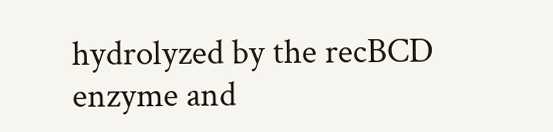hydrolyzed by the recBCD enzyme and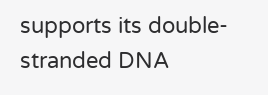supports its double-stranded DNA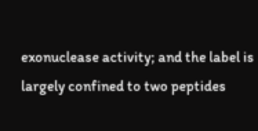exonuclease activity; and the label is largely confined to two peptides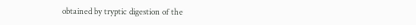obtained by tryptic digestion of the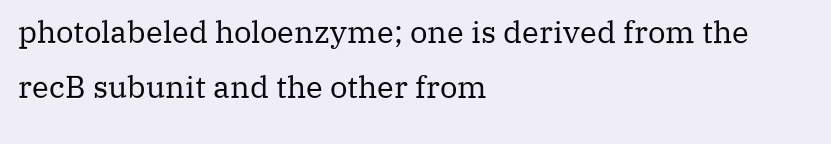photolabeled holoenzyme; one is derived from the recB subunit and the other from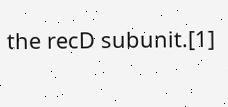the recD subunit.[1]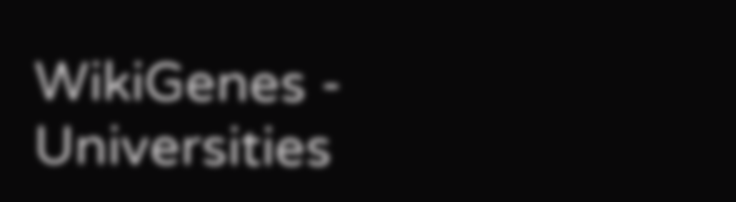WikiGenes - Universities